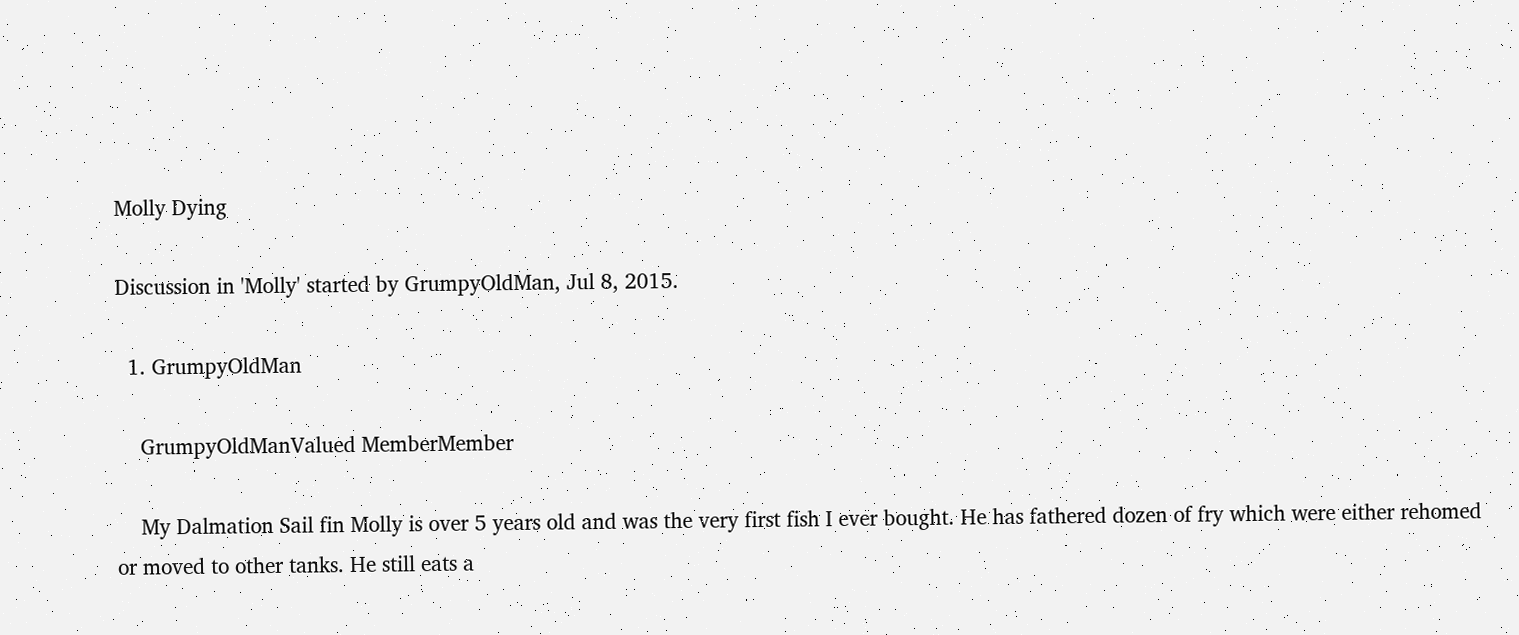Molly Dying

Discussion in 'Molly' started by GrumpyOldMan, Jul 8, 2015.

  1. GrumpyOldMan

    GrumpyOldManValued MemberMember

    My Dalmation Sail fin Molly is over 5 years old and was the very first fish I ever bought. He has fathered dozen of fry which were either rehomed or moved to other tanks. He still eats a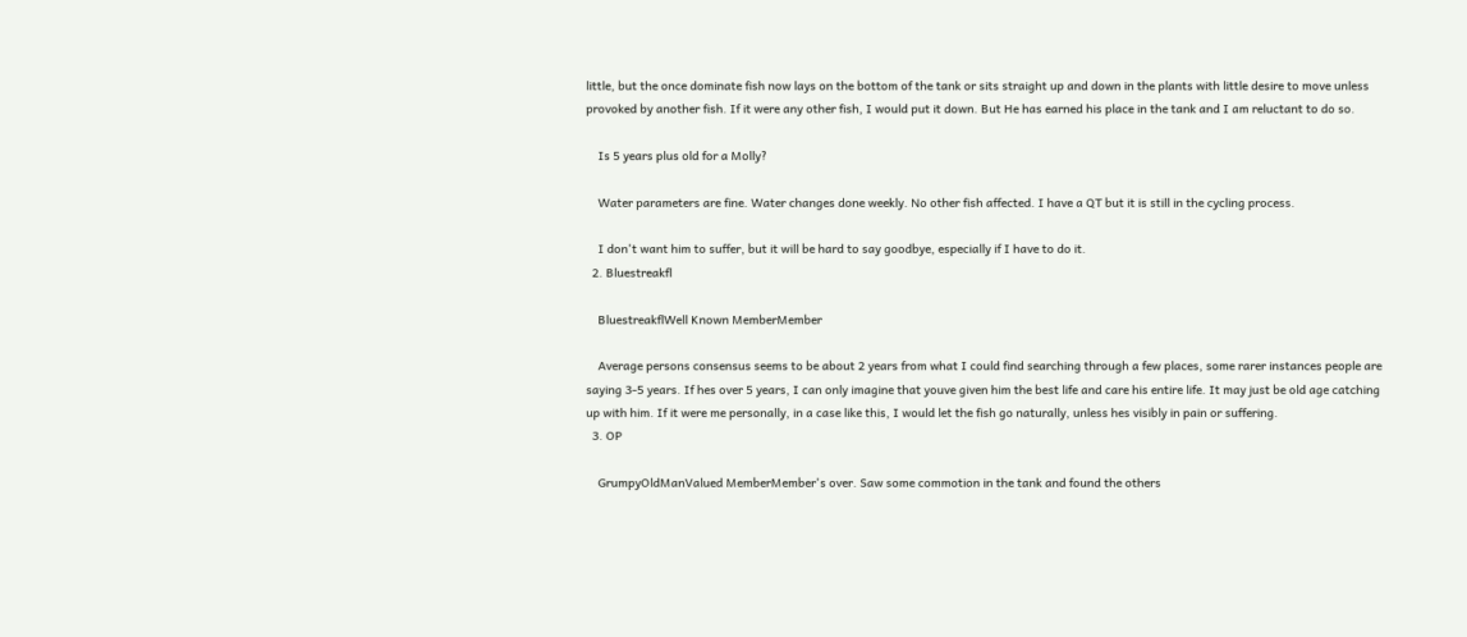little, but the once dominate fish now lays on the bottom of the tank or sits straight up and down in the plants with little desire to move unless provoked by another fish. If it were any other fish, I would put it down. But He has earned his place in the tank and I am reluctant to do so.

    Is 5 years plus old for a Molly?

    Water parameters are fine. Water changes done weekly. No other fish affected. I have a QT but it is still in the cycling process.

    I don't want him to suffer, but it will be hard to say goodbye, especially if I have to do it.
  2. Bluestreakfl

    BluestreakflWell Known MemberMember

    Average persons consensus seems to be about 2 years from what I could find searching through a few places, some rarer instances people are saying 3-5 years. If hes over 5 years, I can only imagine that youve given him the best life and care his entire life. It may just be old age catching up with him. If it were me personally, in a case like this, I would let the fish go naturally, unless hes visibly in pain or suffering.
  3. OP

    GrumpyOldManValued MemberMember's over. Saw some commotion in the tank and found the others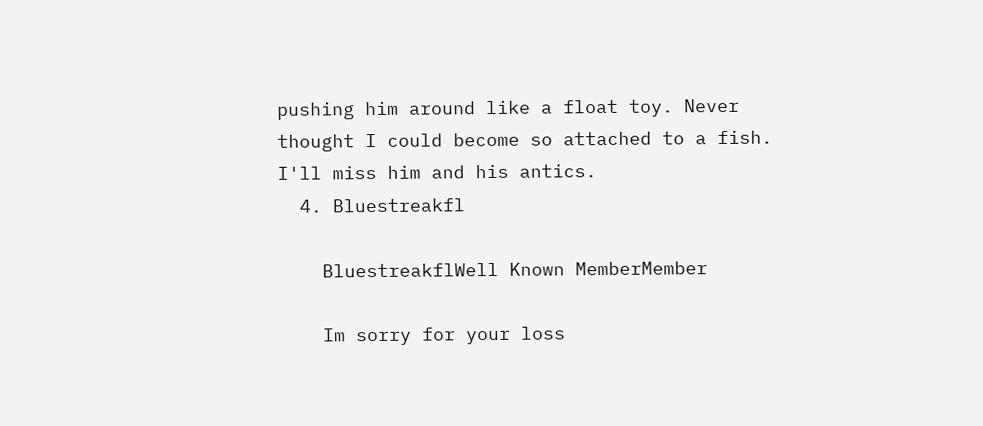pushing him around like a float toy. Never thought I could become so attached to a fish. I'll miss him and his antics.
  4. Bluestreakfl

    BluestreakflWell Known MemberMember

    Im sorry for your loss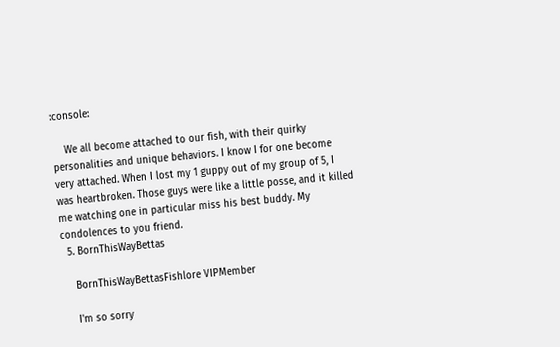:console:

    We all become attached to our fish, with their quirky personalities and unique behaviors. I know I for one become very attached. When I lost my 1 guppy out of my group of 5, I was heartbroken. Those guys were like a little posse, and it killed me watching one in particular miss his best buddy. My condolences to you friend.
  5. BornThisWayBettas

    BornThisWayBettasFishlore VIPMember

    I'm so sorry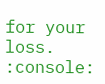for your loss. :console: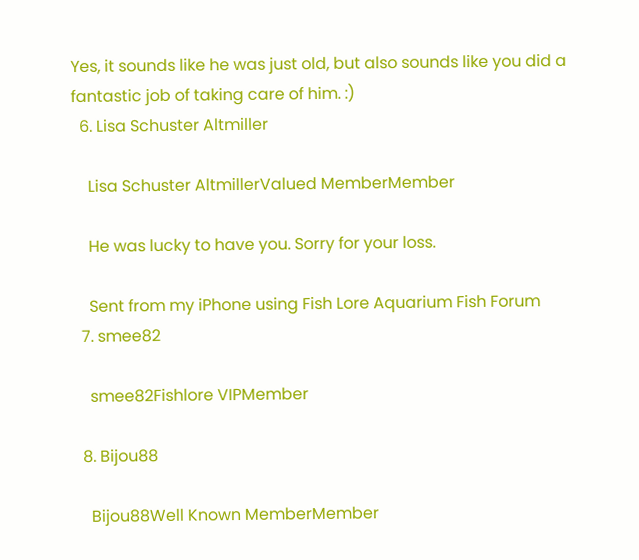Yes, it sounds like he was just old, but also sounds like you did a fantastic job of taking care of him. :)
  6. Lisa Schuster Altmiller

    Lisa Schuster AltmillerValued MemberMember

    He was lucky to have you. Sorry for your loss.

    Sent from my iPhone using Fish Lore Aquarium Fish Forum
  7. smee82

    smee82Fishlore VIPMember

  8. Bijou88

    Bijou88Well Known MemberMember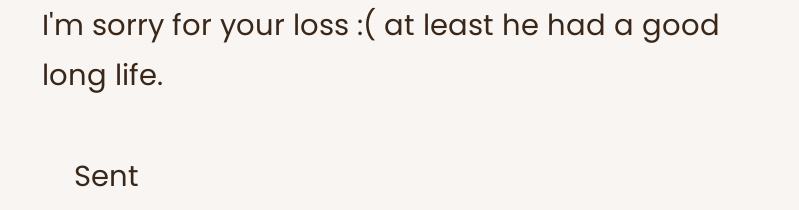I'm sorry for your loss :( at least he had a good long life.

    Sent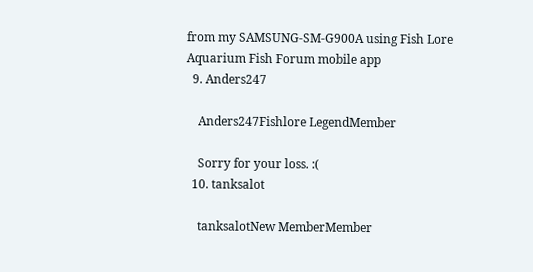from my SAMSUNG-SM-G900A using Fish Lore Aquarium Fish Forum mobile app
  9. Anders247

    Anders247Fishlore LegendMember

    Sorry for your loss. :(
  10. tanksalot

    tanksalotNew MemberMember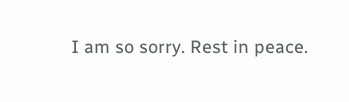I am so sorry. Rest in peace.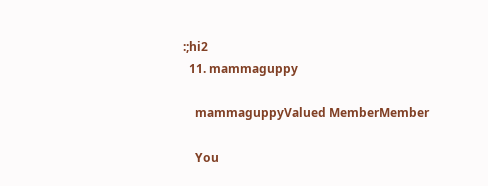:;hi2
  11. mammaguppy

    mammaguppyValued MemberMember

    You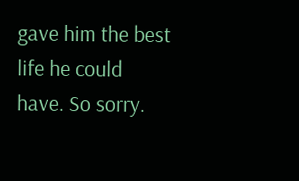gave him the best life he could have. So sorry.